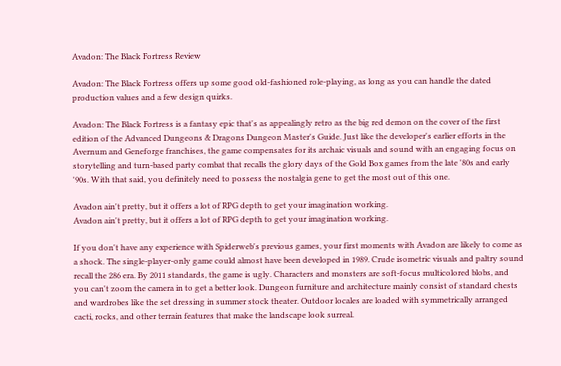Avadon: The Black Fortress Review

Avadon: The Black Fortress offers up some good old-fashioned role-playing, as long as you can handle the dated production values and a few design quirks.

Avadon: The Black Fortress is a fantasy epic that's as appealingly retro as the big red demon on the cover of the first edition of the Advanced Dungeons & Dragons Dungeon Master's Guide. Just like the developer's earlier efforts in the Avernum and Geneforge franchises, the game compensates for its archaic visuals and sound with an engaging focus on storytelling and turn-based party combat that recalls the glory days of the Gold Box games from the late '80s and early '90s. With that said, you definitely need to possess the nostalgia gene to get the most out of this one.

Avadon ain't pretty, but it offers a lot of RPG depth to get your imagination working.
Avadon ain't pretty, but it offers a lot of RPG depth to get your imagination working.

If you don't have any experience with Spiderweb's previous games, your first moments with Avadon are likely to come as a shock. The single-player-only game could almost have been developed in 1989. Crude isometric visuals and paltry sound recall the 286 era. By 2011 standards, the game is ugly. Characters and monsters are soft-focus multicolored blobs, and you can't zoom the camera in to get a better look. Dungeon furniture and architecture mainly consist of standard chests and wardrobes like the set dressing in summer stock theater. Outdoor locales are loaded with symmetrically arranged cacti, rocks, and other terrain features that make the landscape look surreal.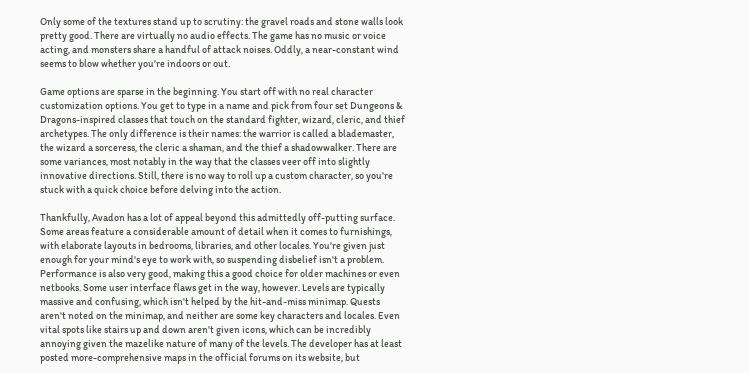Only some of the textures stand up to scrutiny: the gravel roads and stone walls look pretty good. There are virtually no audio effects. The game has no music or voice acting, and monsters share a handful of attack noises. Oddly, a near-constant wind seems to blow whether you're indoors or out.

Game options are sparse in the beginning. You start off with no real character customization options. You get to type in a name and pick from four set Dungeons & Dragons-inspired classes that touch on the standard fighter, wizard, cleric, and thief archetypes. The only difference is their names: the warrior is called a blademaster, the wizard a sorceress, the cleric a shaman, and the thief a shadowwalker. There are some variances, most notably in the way that the classes veer off into slightly innovative directions. Still, there is no way to roll up a custom character, so you're stuck with a quick choice before delving into the action.

Thankfully, Avadon has a lot of appeal beyond this admittedly off-putting surface. Some areas feature a considerable amount of detail when it comes to furnishings, with elaborate layouts in bedrooms, libraries, and other locales. You're given just enough for your mind's eye to work with, so suspending disbelief isn't a problem. Performance is also very good, making this a good choice for older machines or even netbooks. Some user interface flaws get in the way, however. Levels are typically massive and confusing, which isn't helped by the hit-and-miss minimap. Quests aren't noted on the minimap, and neither are some key characters and locales. Even vital spots like stairs up and down aren't given icons, which can be incredibly annoying given the mazelike nature of many of the levels. The developer has at least posted more-comprehensive maps in the official forums on its website, but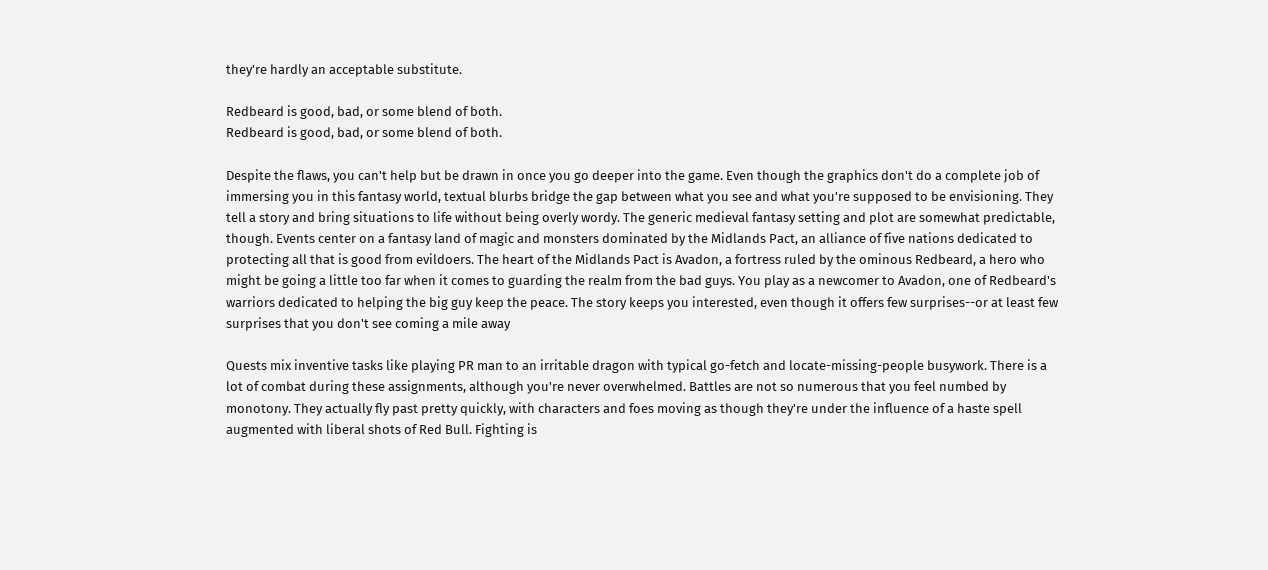they're hardly an acceptable substitute.

Redbeard is good, bad, or some blend of both.
Redbeard is good, bad, or some blend of both.

Despite the flaws, you can't help but be drawn in once you go deeper into the game. Even though the graphics don't do a complete job of immersing you in this fantasy world, textual blurbs bridge the gap between what you see and what you're supposed to be envisioning. They tell a story and bring situations to life without being overly wordy. The generic medieval fantasy setting and plot are somewhat predictable, though. Events center on a fantasy land of magic and monsters dominated by the Midlands Pact, an alliance of five nations dedicated to protecting all that is good from evildoers. The heart of the Midlands Pact is Avadon, a fortress ruled by the ominous Redbeard, a hero who might be going a little too far when it comes to guarding the realm from the bad guys. You play as a newcomer to Avadon, one of Redbeard's warriors dedicated to helping the big guy keep the peace. The story keeps you interested, even though it offers few surprises--or at least few surprises that you don't see coming a mile away

Quests mix inventive tasks like playing PR man to an irritable dragon with typical go-fetch and locate-missing-people busywork. There is a lot of combat during these assignments, although you're never overwhelmed. Battles are not so numerous that you feel numbed by monotony. They actually fly past pretty quickly, with characters and foes moving as though they're under the influence of a haste spell augmented with liberal shots of Red Bull. Fighting is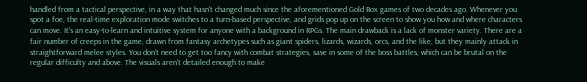handled from a tactical perspective, in a way that hasn't changed much since the aforementioned Gold Box games of two decades ago. Whenever you spot a foe, the real-time exploration mode switches to a turn-based perspective, and grids pop up on the screen to show you how and where characters can move. It's an easy-to-learn and intuitive system for anyone with a background in RPGs. The main drawback is a lack of monster variety. There are a fair number of creeps in the game, drawn from fantasy archetypes such as giant spiders, lizards, wizards, orcs, and the like, but they mainly attack in straightforward melee styles. You don't need to get too fancy with combat strategies, save in some of the boss battles, which can be brutal on the regular difficulty and above. The visuals aren't detailed enough to make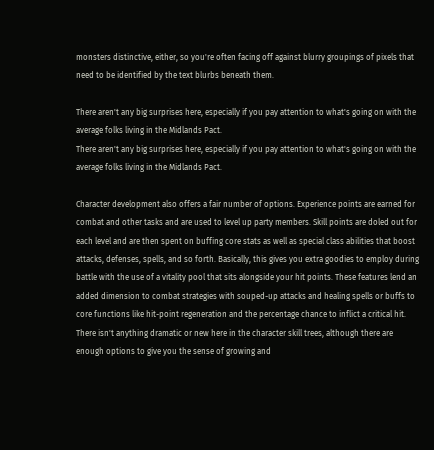monsters distinctive, either, so you're often facing off against blurry groupings of pixels that need to be identified by the text blurbs beneath them.

There aren't any big surprises here, especially if you pay attention to what's going on with the average folks living in the Midlands Pact.
There aren't any big surprises here, especially if you pay attention to what's going on with the average folks living in the Midlands Pact.

Character development also offers a fair number of options. Experience points are earned for combat and other tasks and are used to level up party members. Skill points are doled out for each level and are then spent on buffing core stats as well as special class abilities that boost attacks, defenses, spells, and so forth. Basically, this gives you extra goodies to employ during battle with the use of a vitality pool that sits alongside your hit points. These features lend an added dimension to combat strategies with souped-up attacks and healing spells or buffs to core functions like hit-point regeneration and the percentage chance to inflict a critical hit. There isn't anything dramatic or new here in the character skill trees, although there are enough options to give you the sense of growing and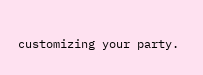customizing your party.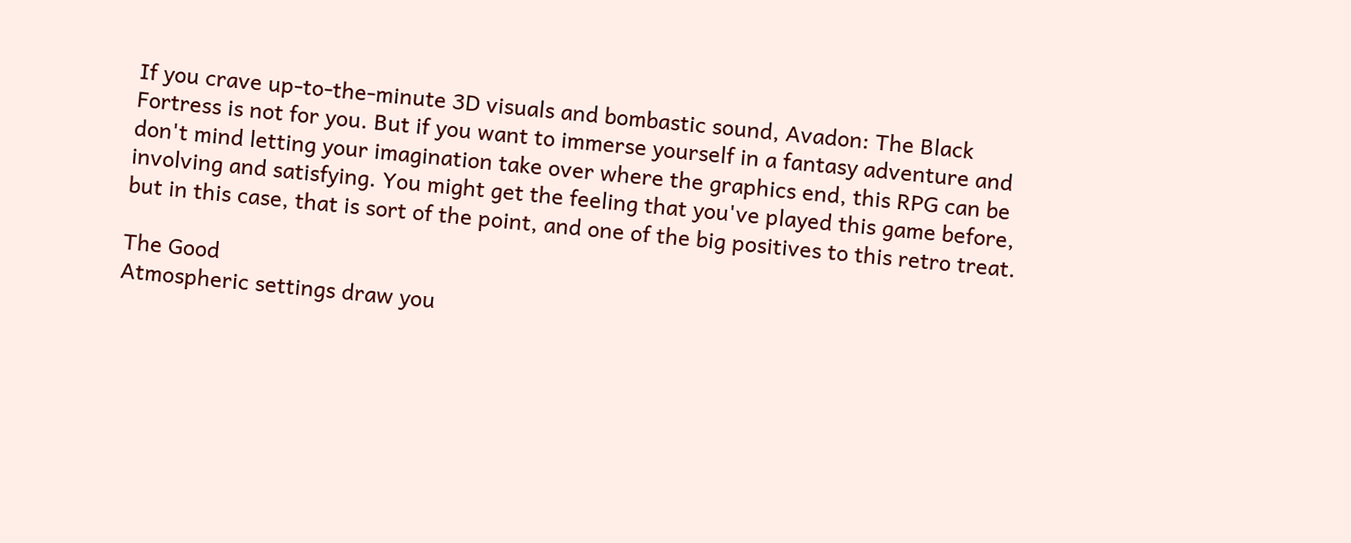If you crave up-to-the-minute 3D visuals and bombastic sound, Avadon: The Black Fortress is not for you. But if you want to immerse yourself in a fantasy adventure and don't mind letting your imagination take over where the graphics end, this RPG can be involving and satisfying. You might get the feeling that you've played this game before, but in this case, that is sort of the point, and one of the big positives to this retro treat.

The Good
Atmospheric settings draw you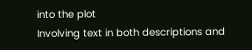into the plot
Involving text in both descriptions and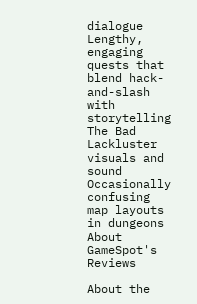dialogue
Lengthy, engaging quests that blend hack-and-slash with storytelling
The Bad
Lackluster visuals and sound
Occasionally confusing map layouts in dungeons
About GameSpot's Reviews

About the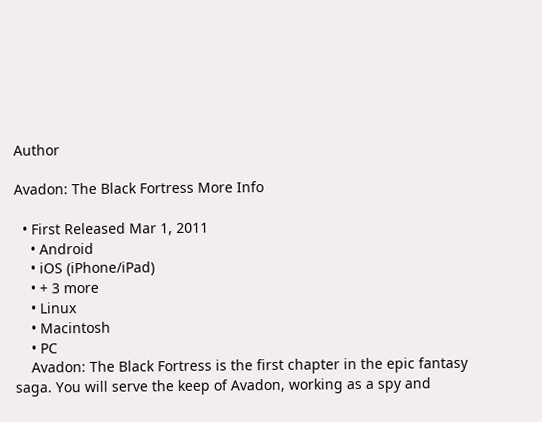Author

Avadon: The Black Fortress More Info

  • First Released Mar 1, 2011
    • Android
    • iOS (iPhone/iPad)
    • + 3 more
    • Linux
    • Macintosh
    • PC
    Avadon: The Black Fortress is the first chapter in the epic fantasy saga. You will serve the keep of Avadon, working as a spy and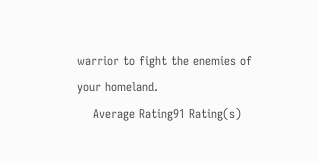warrior to fight the enemies of your homeland.
    Average Rating91 Rating(s)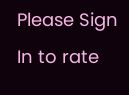Please Sign In to rate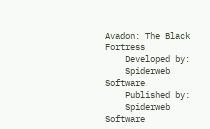Avadon: The Black Fortress
    Developed by:
    Spiderweb Software
    Published by:
    Spiderweb Software